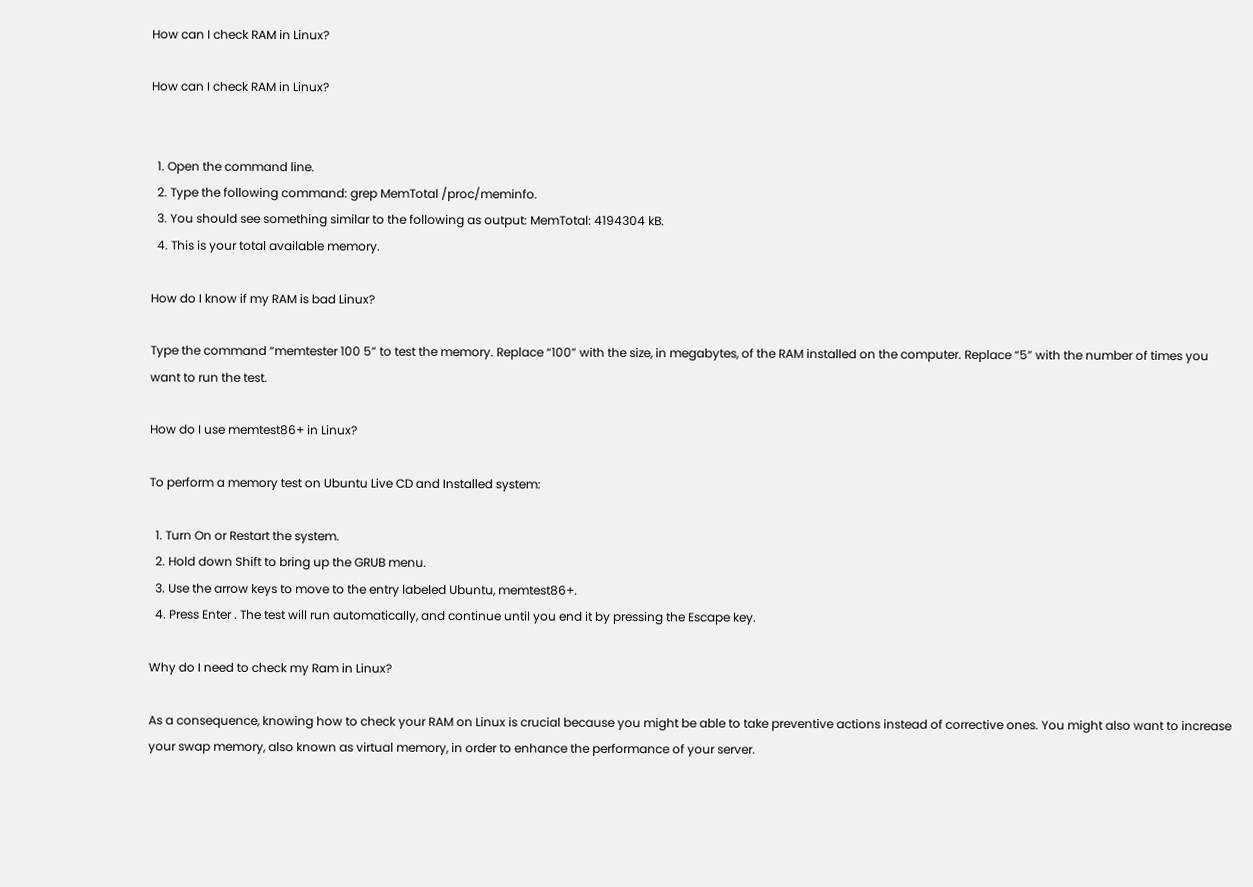How can I check RAM in Linux?

How can I check RAM in Linux?


  1. Open the command line.
  2. Type the following command: grep MemTotal /proc/meminfo.
  3. You should see something similar to the following as output: MemTotal: 4194304 kB.
  4. This is your total available memory.

How do I know if my RAM is bad Linux?

Type the command “memtester 100 5” to test the memory. Replace “100” with the size, in megabytes, of the RAM installed on the computer. Replace “5” with the number of times you want to run the test.

How do I use memtest86+ in Linux?

To perform a memory test on Ubuntu Live CD and Installed system:

  1. Turn On or Restart the system.
  2. Hold down Shift to bring up the GRUB menu.
  3. Use the arrow keys to move to the entry labeled Ubuntu, memtest86+.
  4. Press Enter . The test will run automatically, and continue until you end it by pressing the Escape key.

Why do I need to check my Ram in Linux?

As a consequence, knowing how to check your RAM on Linux is crucial because you might be able to take preventive actions instead of corrective ones. You might also want to increase your swap memory, also known as virtual memory, in order to enhance the performance of your server.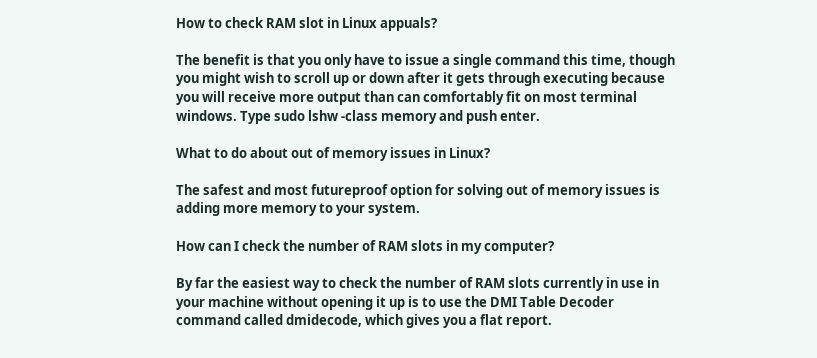How to check RAM slot in Linux appuals?

The benefit is that you only have to issue a single command this time, though you might wish to scroll up or down after it gets through executing because you will receive more output than can comfortably fit on most terminal windows. Type sudo lshw -class memory and push enter.

What to do about out of memory issues in Linux?

The safest and most futureproof option for solving out of memory issues is adding more memory to your system.

How can I check the number of RAM slots in my computer?

By far the easiest way to check the number of RAM slots currently in use in your machine without opening it up is to use the DMI Table Decoder command called dmidecode, which gives you a flat report.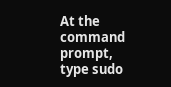At the command prompt, type sudo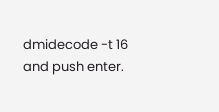dmidecode -t 16 and push enter.